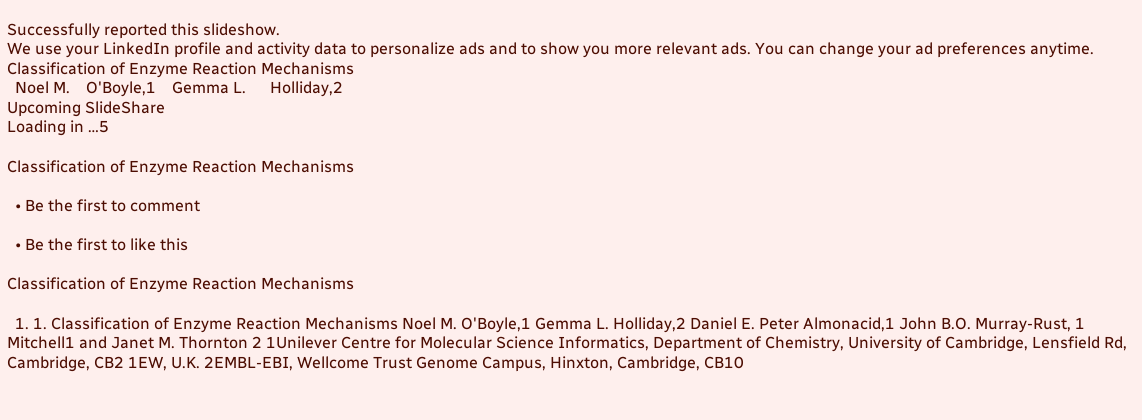Successfully reported this slideshow.
We use your LinkedIn profile and activity data to personalize ads and to show you more relevant ads. You can change your ad preferences anytime.
Classification of Enzyme Reaction Mechanisms
  Noel M.    O'Boyle,1    Gemma L.      Holliday,2
Upcoming SlideShare
Loading in …5

Classification of Enzyme Reaction Mechanisms

  • Be the first to comment

  • Be the first to like this

Classification of Enzyme Reaction Mechanisms

  1. 1. Classification of Enzyme Reaction Mechanisms Noel M. O'Boyle,1 Gemma L. Holliday,2 Daniel E. Peter Almonacid,1 John B.O. Murray-Rust, 1 Mitchell1 and Janet M. Thornton 2 1Unilever Centre for Molecular Science Informatics, Department of Chemistry, University of Cambridge, Lensfield Rd, Cambridge, CB2 1EW, U.K. 2EMBL-EBI, Wellcome Trust Genome Campus, Hinxton, Cambridge, CB10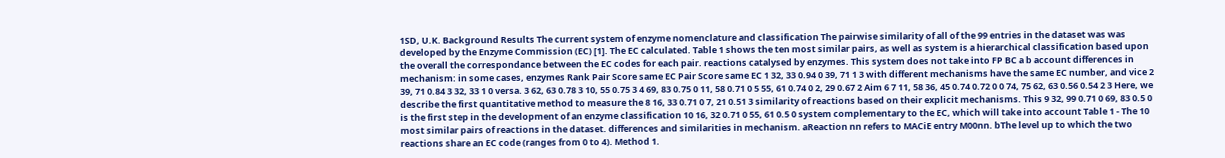1SD, U.K. Background Results The current system of enzyme nomenclature and classification The pairwise similarity of all of the 99 entries in the dataset was was developed by the Enzyme Commission (EC) [1]. The EC calculated. Table 1 shows the ten most similar pairs, as well as system is a hierarchical classification based upon the overall the correspondance between the EC codes for each pair. reactions catalysed by enzymes. This system does not take into FP BC a b account differences in mechanism: in some cases, enzymes Rank Pair Score same EC Pair Score same EC 1 32, 33 0.94 0 39, 71 1 3 with different mechanisms have the same EC number, and vice 2 39, 71 0.84 3 32, 33 1 0 versa. 3 62, 63 0.78 3 10, 55 0.75 3 4 69, 83 0.75 0 11, 58 0.71 0 5 55, 61 0.74 0 2, 29 0.67 2 Aim 6 7 11, 58 36, 45 0.74 0.72 0 0 74, 75 62, 63 0.56 0.54 2 3 Here, we describe the first quantitative method to measure the 8 16, 33 0.71 0 7, 21 0.51 3 similarity of reactions based on their explicit mechanisms. This 9 32, 99 0.71 0 69, 83 0.5 0 is the first step in the development of an enzyme classification 10 16, 32 0.71 0 55, 61 0.5 0 system complementary to the EC, which will take into account Table 1 - The 10 most similar pairs of reactions in the dataset. differences and similarities in mechanism. aReaction nn refers to MACiE entry M00nn. bThe level up to which the two reactions share an EC code (ranges from 0 to 4). Method 1.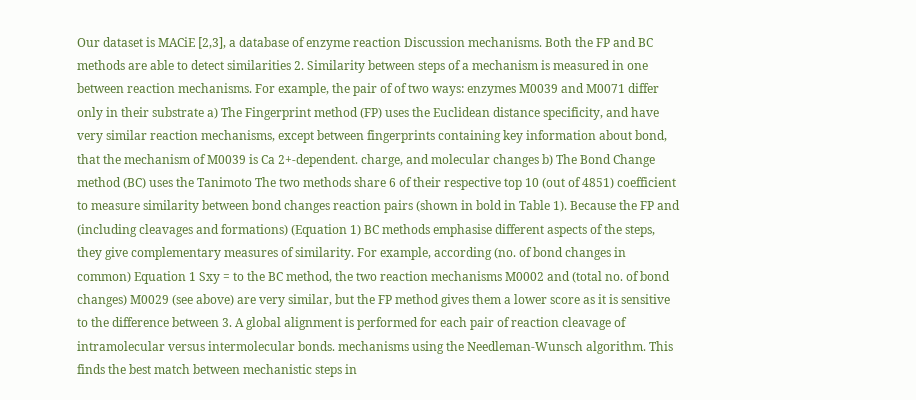Our dataset is MACiE [2,3], a database of enzyme reaction Discussion mechanisms. Both the FP and BC methods are able to detect similarities 2. Similarity between steps of a mechanism is measured in one between reaction mechanisms. For example, the pair of of two ways: enzymes M0039 and M0071 differ only in their substrate a) The Fingerprint method (FP) uses the Euclidean distance specificity, and have very similar reaction mechanisms, except between fingerprints containing key information about bond, that the mechanism of M0039 is Ca 2+-dependent. charge, and molecular changes b) The Bond Change method (BC) uses the Tanimoto The two methods share 6 of their respective top 10 (out of 4851) coefficient to measure similarity between bond changes reaction pairs (shown in bold in Table 1). Because the FP and (including cleavages and formations) (Equation 1) BC methods emphasise different aspects of the steps, they give complementary measures of similarity. For example, according (no. of bond changes in common) Equation 1 Sxy = to the BC method, the two reaction mechanisms M0002 and (total no. of bond changes) M0029 (see above) are very similar, but the FP method gives them a lower score as it is sensitive to the difference between 3. A global alignment is performed for each pair of reaction cleavage of intramolecular versus intermolecular bonds. mechanisms using the Needleman-Wunsch algorithm. This finds the best match between mechanistic steps in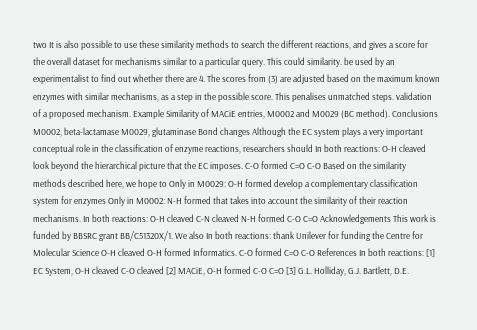two It is also possible to use these similarity methods to search the different reactions, and gives a score for the overall dataset for mechanisms similar to a particular query. This could similarity. be used by an experimentalist to find out whether there are 4. The scores from (3) are adjusted based on the maximum known enzymes with similar mechanisms, as a step in the possible score. This penalises unmatched steps. validation of a proposed mechanism. Example Similarity of MACiE entries, M0002 and M0029 (BC method). Conclusions M0002, beta-lactamase M0029, glutaminase Bond changes Although the EC system plays a very important conceptual role in the classification of enzyme reactions, researchers should In both reactions: O-H cleaved look beyond the hierarchical picture that the EC imposes. C-O formed C=O C-O Based on the similarity methods described here, we hope to Only in M0029: O-H formed develop a complementary classification system for enzymes Only in M0002: N-H formed that takes into account the similarity of their reaction mechanisms. In both reactions: O-H cleaved C-N cleaved N-H formed C-O C=O Acknowledgements This work is funded by BBSRC grant BB/C51320X/1. We also In both reactions: thank Unilever for funding the Centre for Molecular Science O-H cleaved O-H formed Informatics. C-O formed C=O C-O References In both reactions: [1] EC System, O-H cleaved C-O cleaved [2] MACiE, O-H formed C-O C=O [3] G.L. Holliday, G.J. Bartlett, D.E.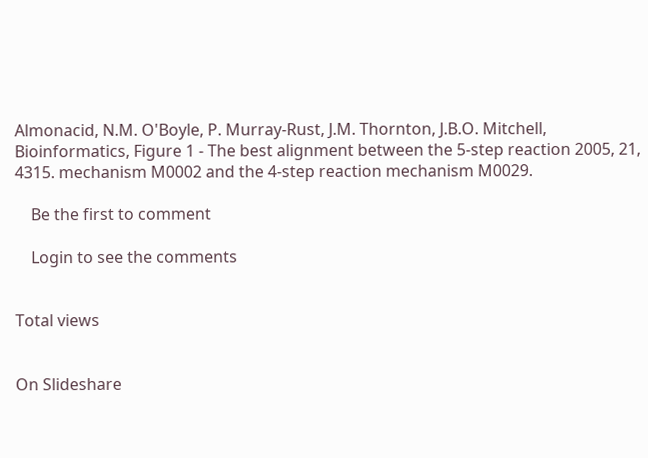Almonacid, N.M. O'Boyle, P. Murray-Rust, J.M. Thornton, J.B.O. Mitchell, Bioinformatics, Figure 1 - The best alignment between the 5-step reaction 2005, 21, 4315. mechanism M0002 and the 4-step reaction mechanism M0029.

    Be the first to comment

    Login to see the comments


Total views


On Slideshare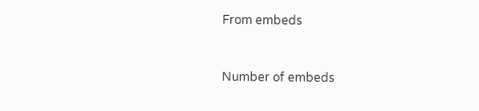From embeds


Number of embeds